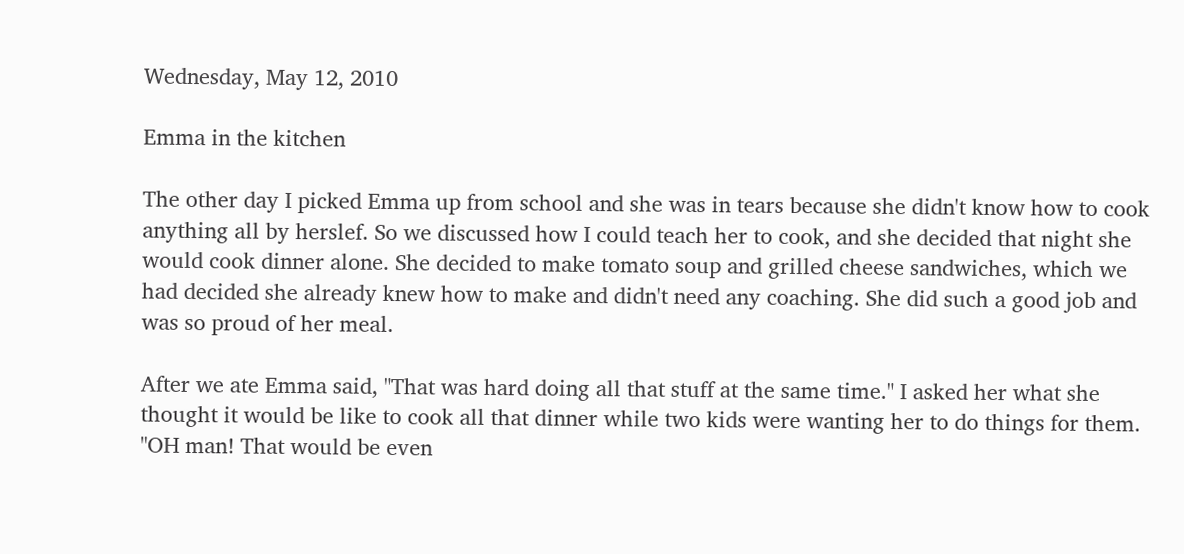Wednesday, May 12, 2010

Emma in the kitchen

The other day I picked Emma up from school and she was in tears because she didn't know how to cook anything all by herslef. So we discussed how I could teach her to cook, and she decided that night she would cook dinner alone. She decided to make tomato soup and grilled cheese sandwiches, which we had decided she already knew how to make and didn't need any coaching. She did such a good job and was so proud of her meal.

After we ate Emma said, "That was hard doing all that stuff at the same time." I asked her what she thought it would be like to cook all that dinner while two kids were wanting her to do things for them. "OH man! That would be even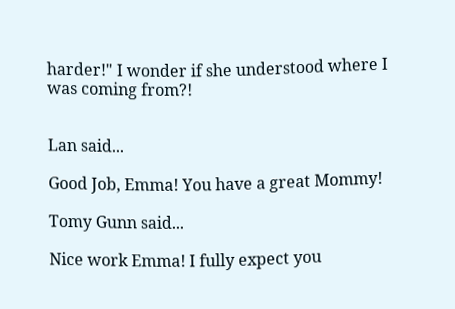harder!" I wonder if she understood where I was coming from?!


Lan said...

Good Job, Emma! You have a great Mommy!

Tomy Gunn said...

Nice work Emma! I fully expect you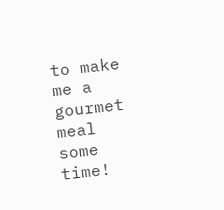to make me a gourmet meal some time!